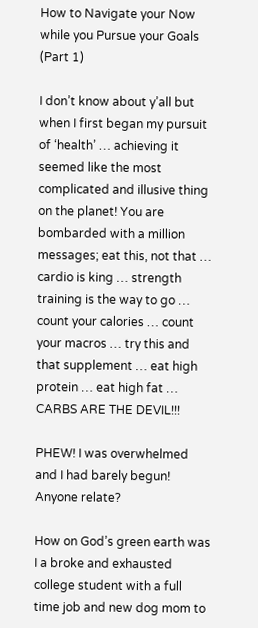How to Navigate your Now while you Pursue your Goals (Part 1)

I don’t know about y’all but when I first began my pursuit of ‘health’ … achieving it seemed like the most complicated and illusive thing on the planet! You are bombarded with a million messages; eat this, not that … cardio is king … strength training is the way to go … count your calories … count your macros … try this and that supplement … eat high protein … eat high fat … CARBS ARE THE DEVIL!!!

PHEW! I was overwhelmed and I had barely begun! Anyone relate?

How on God’s green earth was I a broke and exhausted college student with a full time job and new dog mom to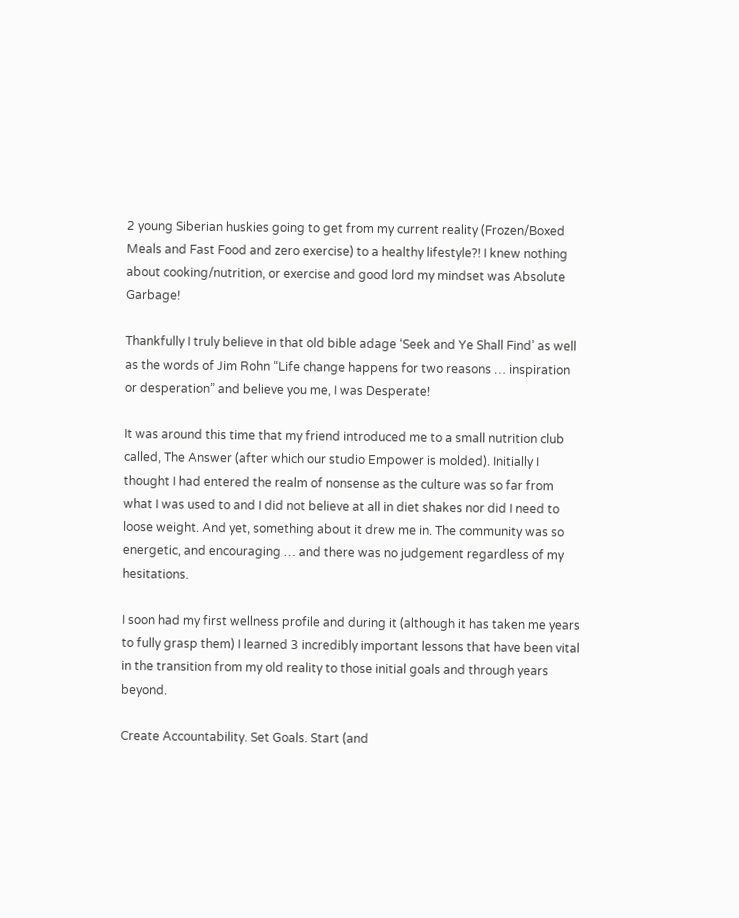2 young Siberian huskies going to get from my current reality (Frozen/Boxed Meals and Fast Food and zero exercise) to a healthy lifestyle?! I knew nothing about cooking/nutrition, or exercise and good lord my mindset was Absolute Garbage!

Thankfully I truly believe in that old bible adage ‘Seek and Ye Shall Find’ as well as the words of Jim Rohn “Life change happens for two reasons … inspiration or desperation” and believe you me, I was Desperate!

It was around this time that my friend introduced me to a small nutrition club called, The Answer (after which our studio Empower is molded). Initially I thought I had entered the realm of nonsense as the culture was so far from what I was used to and I did not believe at all in diet shakes nor did I need to loose weight. And yet, something about it drew me in. The community was so energetic, and encouraging … and there was no judgement regardless of my hesitations.

I soon had my first wellness profile and during it (although it has taken me years to fully grasp them) I learned 3 incredibly important lessons that have been vital in the transition from my old reality to those initial goals and through years beyond.

Create Accountability. Set Goals. Start (and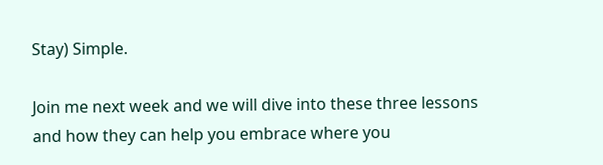Stay) Simple.

Join me next week and we will dive into these three lessons and how they can help you embrace where you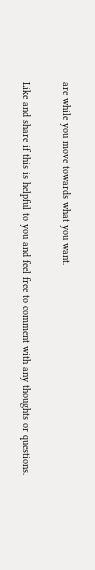are while you move towards what you want.

Like and share if this is helpful to you and feel free to comment with any thoughts or questions.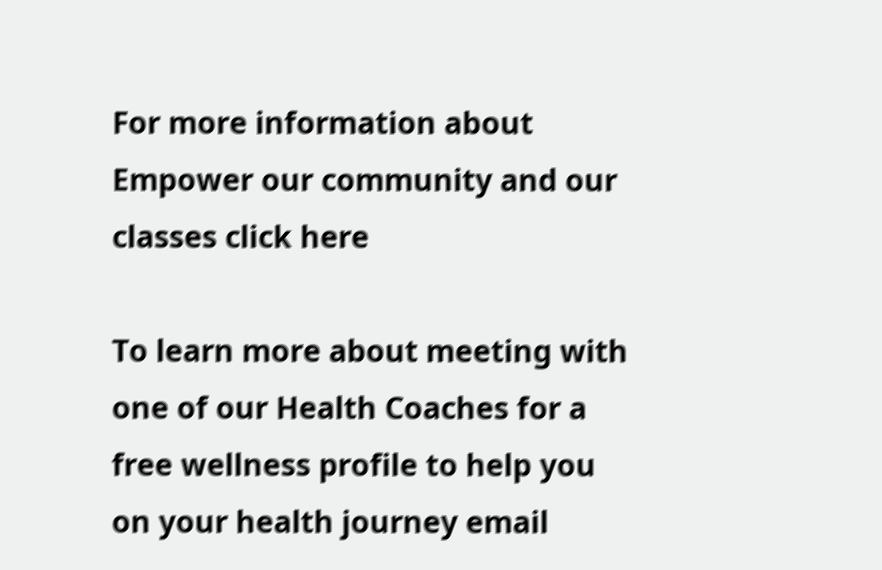For more information about Empower our community and our classes click here

To learn more about meeting with one of our Health Coaches for a free wellness profile to help you on your health journey email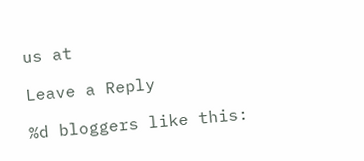us at

Leave a Reply

%d bloggers like this: